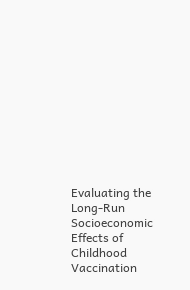Evaluating the Long-Run Socioeconomic Effects of Childhood Vaccination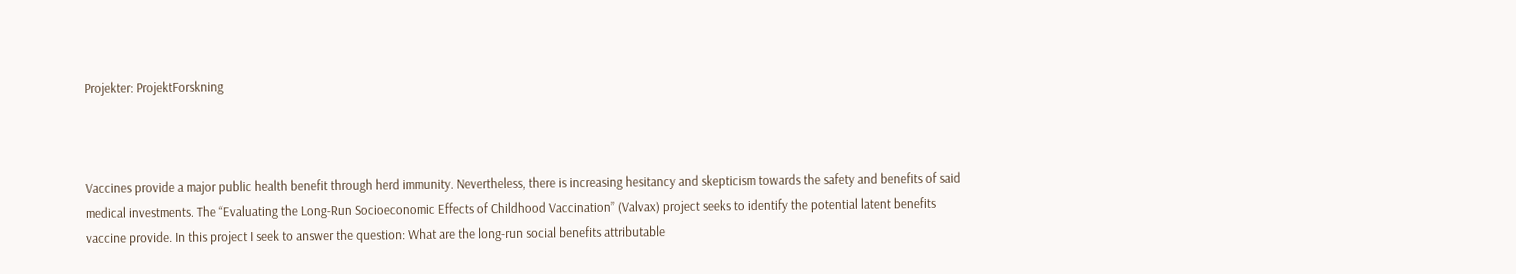Projekter: ProjektForskning



Vaccines provide a major public health benefit through herd immunity. Nevertheless, there is increasing hesitancy and skepticism towards the safety and benefits of said medical investments. The “Evaluating the Long-Run Socioeconomic Effects of Childhood Vaccination” (Valvax) project seeks to identify the potential latent benefits vaccine provide. In this project I seek to answer the question: What are the long-run social benefits attributable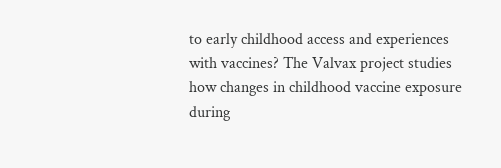to early childhood access and experiences with vaccines? The Valvax project studies how changes in childhood vaccine exposure during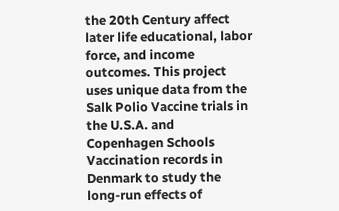the 20th Century affect later life educational, labor force, and income outcomes. This project uses unique data from the Salk Polio Vaccine trials in the U.S.A. and Copenhagen Schools Vaccination records in Denmark to study the long-run effects of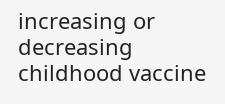increasing or decreasing childhood vaccine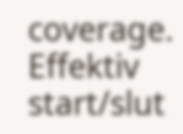coverage.
Effektiv start/slut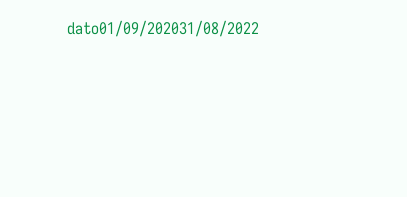dato01/09/202031/08/2022